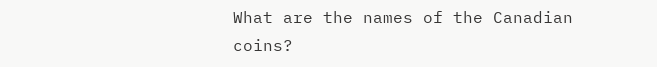What are the names of the Canadian coins?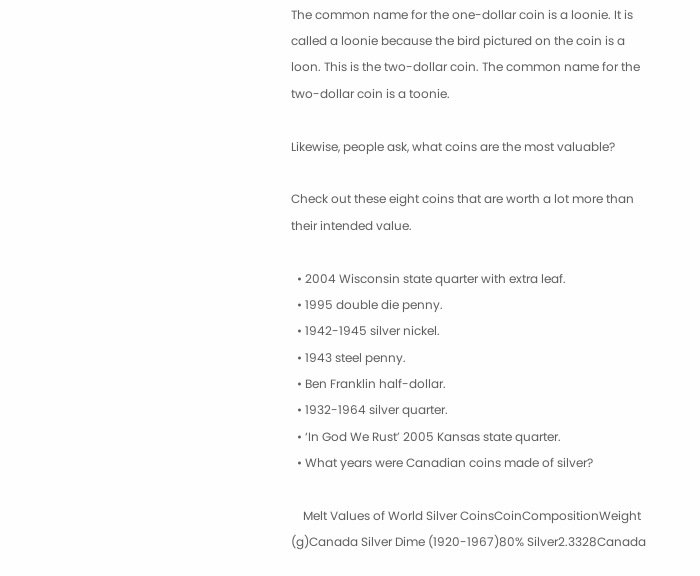The common name for the one-dollar coin is a loonie. It is called a loonie because the bird pictured on the coin is a loon. This is the two-dollar coin. The common name for the two-dollar coin is a toonie.

Likewise, people ask, what coins are the most valuable?

Check out these eight coins that are worth a lot more than their intended value.

  • 2004 Wisconsin state quarter with extra leaf.
  • 1995 double die penny.
  • 1942-1945 silver nickel.
  • 1943 steel penny.
  • Ben Franklin half-dollar.
  • 1932-1964 silver quarter.
  • ‘In God We Rust’ 2005 Kansas state quarter.
  • What years were Canadian coins made of silver?

    Melt Values of World Silver CoinsCoinCompositionWeight (g)Canada Silver Dime (1920-1967)80% Silver2.3328Canada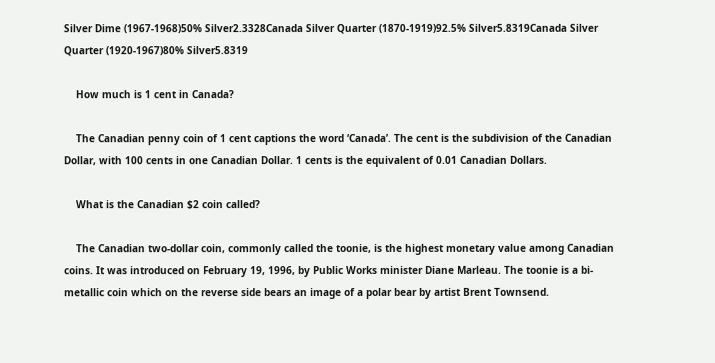Silver Dime (1967-1968)50% Silver2.3328Canada Silver Quarter (1870-1919)92.5% Silver5.8319Canada Silver Quarter (1920-1967)80% Silver5.8319

    How much is 1 cent in Canada?

    The Canadian penny coin of 1 cent captions the word ‘Canada’. The cent is the subdivision of the Canadian Dollar, with 100 cents in one Canadian Dollar. 1 cents is the equivalent of 0.01 Canadian Dollars.

    What is the Canadian $2 coin called?

    The Canadian two-dollar coin, commonly called the toonie, is the highest monetary value among Canadian coins. It was introduced on February 19, 1996, by Public Works minister Diane Marleau. The toonie is a bi-metallic coin which on the reverse side bears an image of a polar bear by artist Brent Townsend.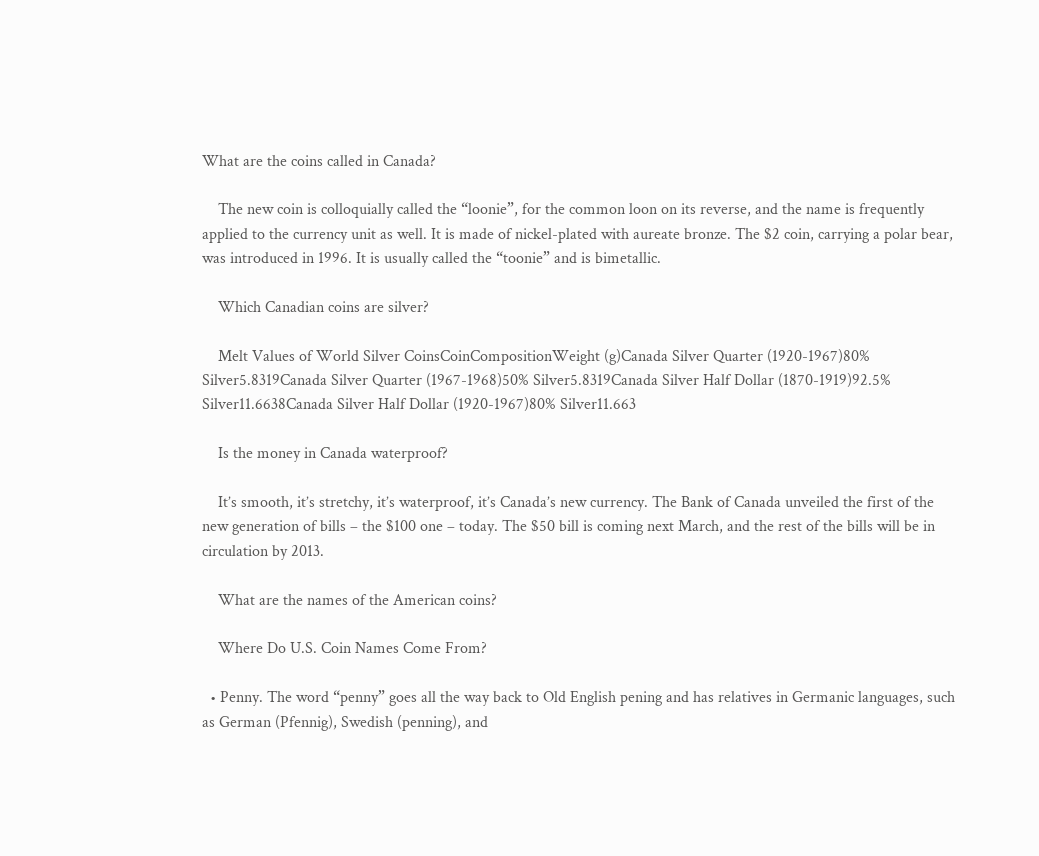What are the coins called in Canada?

    The new coin is colloquially called the “loonie”, for the common loon on its reverse, and the name is frequently applied to the currency unit as well. It is made of nickel-plated with aureate bronze. The $2 coin, carrying a polar bear, was introduced in 1996. It is usually called the “toonie” and is bimetallic.

    Which Canadian coins are silver?

    Melt Values of World Silver CoinsCoinCompositionWeight (g)Canada Silver Quarter (1920-1967)80% Silver5.8319Canada Silver Quarter (1967-1968)50% Silver5.8319Canada Silver Half Dollar (1870-1919)92.5% Silver11.6638Canada Silver Half Dollar (1920-1967)80% Silver11.663

    Is the money in Canada waterproof?

    It’s smooth, it’s stretchy, it’s waterproof, it’s Canada’s new currency. The Bank of Canada unveiled the first of the new generation of bills – the $100 one – today. The $50 bill is coming next March, and the rest of the bills will be in circulation by 2013.

    What are the names of the American coins?

    Where Do U.S. Coin Names Come From?

  • Penny. The word “penny” goes all the way back to Old English pening and has relatives in Germanic languages, such as German (Pfennig), Swedish (penning), and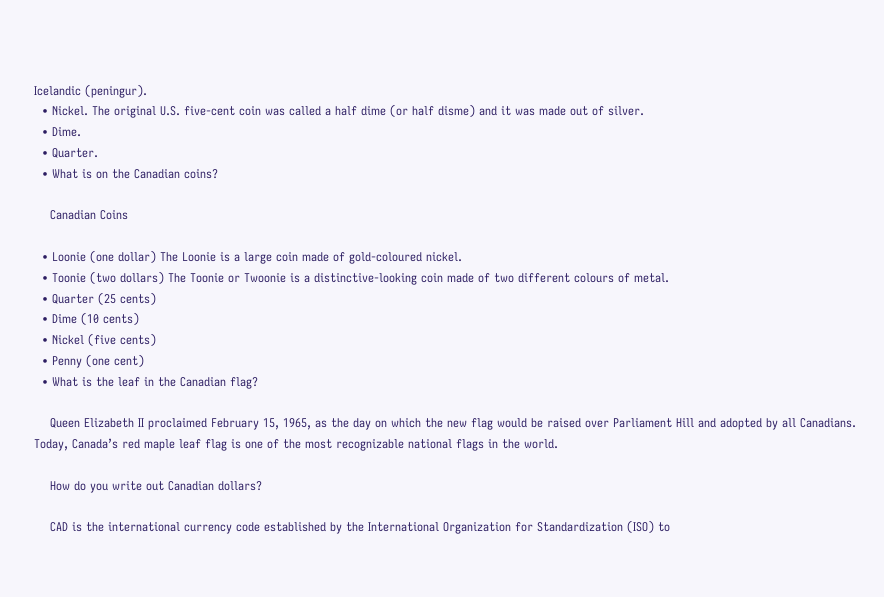Icelandic (peningur).
  • Nickel. The original U.S. five-cent coin was called a half dime (or half disme) and it was made out of silver.
  • Dime.
  • Quarter.
  • What is on the Canadian coins?

    Canadian Coins

  • Loonie (one dollar) The Loonie is a large coin made of gold-coloured nickel.
  • Toonie (two dollars) The Toonie or Twoonie is a distinctive-looking coin made of two different colours of metal.
  • Quarter (25 cents)
  • Dime (10 cents)
  • Nickel (five cents)
  • Penny (one cent)
  • What is the leaf in the Canadian flag?

    Queen Elizabeth II proclaimed February 15, 1965, as the day on which the new flag would be raised over Parliament Hill and adopted by all Canadians. Today, Canada’s red maple leaf flag is one of the most recognizable national flags in the world.

    How do you write out Canadian dollars?

    CAD is the international currency code established by the International Organization for Standardization (ISO) to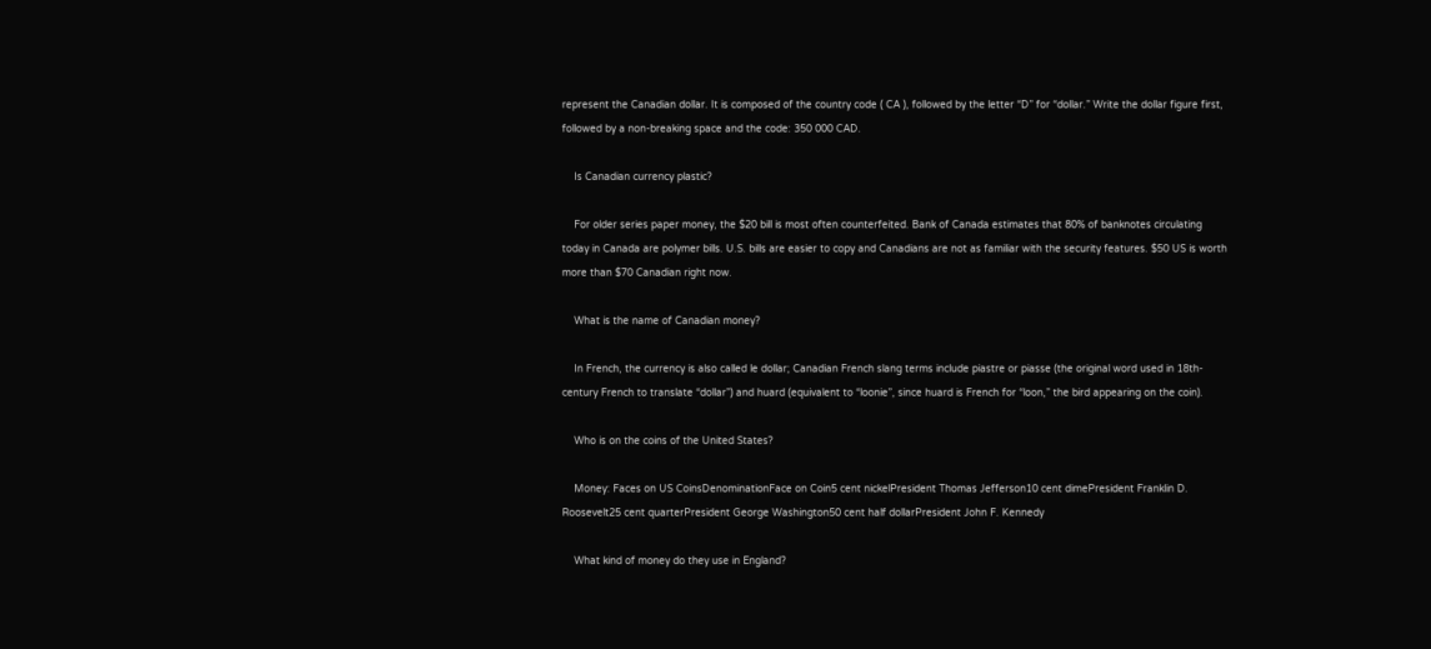represent the Canadian dollar. It is composed of the country code ( CA ), followed by the letter “D” for “dollar.” Write the dollar figure first, followed by a non-breaking space and the code: 350 000 CAD.

    Is Canadian currency plastic?

    For older series paper money, the $20 bill is most often counterfeited. Bank of Canada estimates that 80% of banknotes circulating today in Canada are polymer bills. U.S. bills are easier to copy and Canadians are not as familiar with the security features. $50 US is worth more than $70 Canadian right now.

    What is the name of Canadian money?

    In French, the currency is also called le dollar; Canadian French slang terms include piastre or piasse (the original word used in 18th-century French to translate “dollar”) and huard (equivalent to “loonie”, since huard is French for “loon,” the bird appearing on the coin).

    Who is on the coins of the United States?

    Money: Faces on US CoinsDenominationFace on Coin5 cent nickelPresident Thomas Jefferson10 cent dimePresident Franklin D. Roosevelt25 cent quarterPresident George Washington50 cent half dollarPresident John F. Kennedy

    What kind of money do they use in England?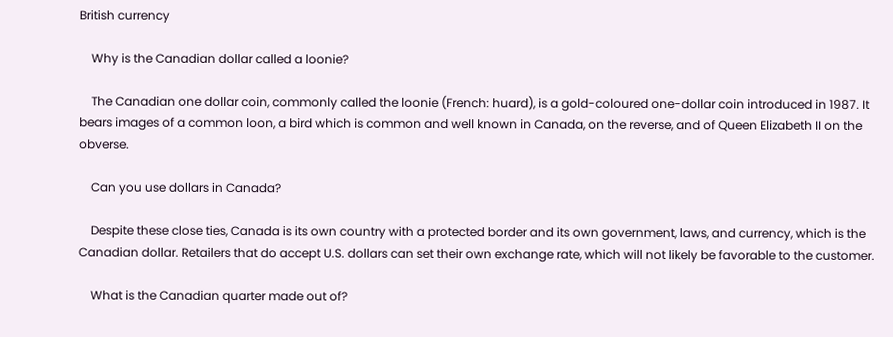British currency

    Why is the Canadian dollar called a loonie?

    The Canadian one dollar coin, commonly called the loonie (French: huard), is a gold-coloured one-dollar coin introduced in 1987. It bears images of a common loon, a bird which is common and well known in Canada, on the reverse, and of Queen Elizabeth II on the obverse.

    Can you use dollars in Canada?

    Despite these close ties, Canada is its own country with a protected border and its own government, laws, and currency, which is the Canadian dollar. Retailers that do accept U.S. dollars can set their own exchange rate, which will not likely be favorable to the customer.

    What is the Canadian quarter made out of?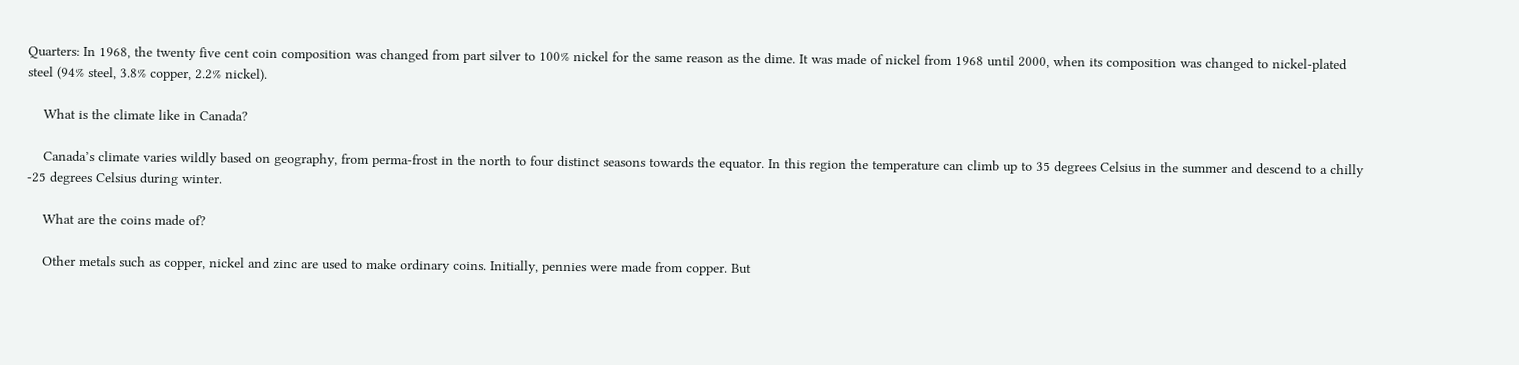Quarters: In 1968, the twenty five cent coin composition was changed from part silver to 100% nickel for the same reason as the dime. It was made of nickel from 1968 until 2000, when its composition was changed to nickel-plated steel (94% steel, 3.8% copper, 2.2% nickel).

    What is the climate like in Canada?

    Canada’s climate varies wildly based on geography, from perma-frost in the north to four distinct seasons towards the equator. In this region the temperature can climb up to 35 degrees Celsius in the summer and descend to a chilly -25 degrees Celsius during winter.

    What are the coins made of?

    Other metals such as copper, nickel and zinc are used to make ordinary coins. Initially, pennies were made from copper. But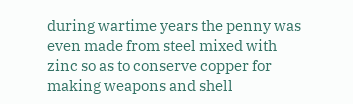during wartime years the penny was even made from steel mixed with zinc so as to conserve copper for making weapons and shell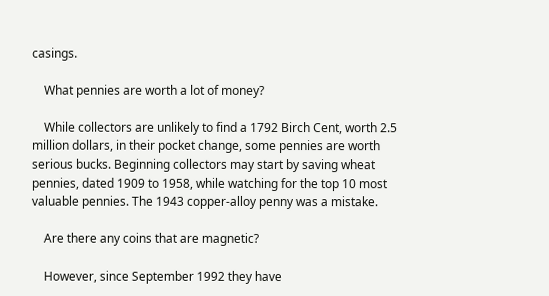casings.

    What pennies are worth a lot of money?

    While collectors are unlikely to find a 1792 Birch Cent, worth 2.5 million dollars, in their pocket change, some pennies are worth serious bucks. Beginning collectors may start by saving wheat pennies, dated 1909 to 1958, while watching for the top 10 most valuable pennies. The 1943 copper-alloy penny was a mistake.

    Are there any coins that are magnetic?

    However, since September 1992 they have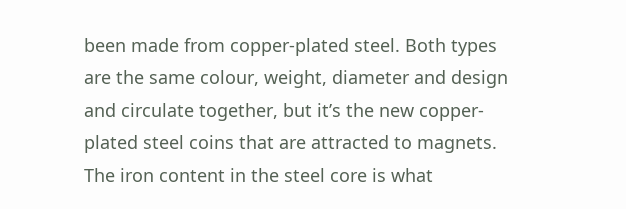been made from copper-plated steel. Both types are the same colour, weight, diameter and design and circulate together, but it’s the new copper-plated steel coins that are attracted to magnets. The iron content in the steel core is what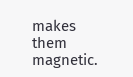makes them magnetic.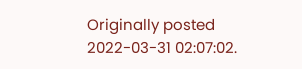Originally posted 2022-03-31 02:07:02.